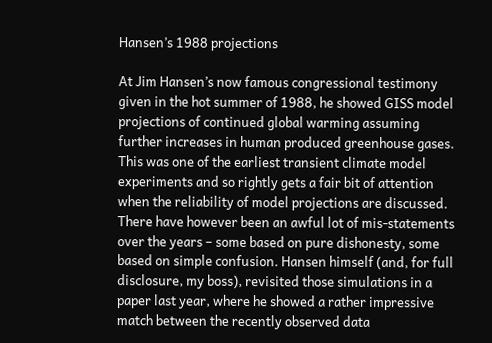Hansen’s 1988 projections

At Jim Hansen’s now famous congressional testimony given in the hot summer of 1988, he showed GISS model projections of continued global warming assuming further increases in human produced greenhouse gases. This was one of the earliest transient climate model experiments and so rightly gets a fair bit of attention when the reliability of model projections are discussed. There have however been an awful lot of mis-statements over the years – some based on pure dishonesty, some based on simple confusion. Hansen himself (and, for full disclosure, my boss), revisited those simulations in a paper last year, where he showed a rather impressive match between the recently observed data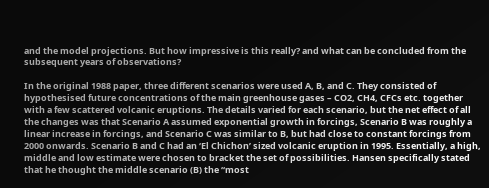and the model projections. But how impressive is this really? and what can be concluded from the subsequent years of observations?

In the original 1988 paper, three different scenarios were used A, B, and C. They consisted of hypothesised future concentrations of the main greenhouse gases – CO2, CH4, CFCs etc. together with a few scattered volcanic eruptions. The details varied for each scenario, but the net effect of all the changes was that Scenario A assumed exponential growth in forcings, Scenario B was roughly a linear increase in forcings, and Scenario C was similar to B, but had close to constant forcings from 2000 onwards. Scenario B and C had an ‘El Chichon’ sized volcanic eruption in 1995. Essentially, a high, middle and low estimate were chosen to bracket the set of possibilities. Hansen specifically stated that he thought the middle scenario (B) the “most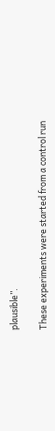plausible”.

These experiments were started from a control run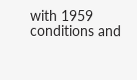with 1959 conditions and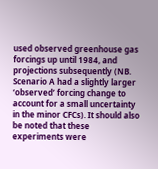used observed greenhouse gas forcings up until 1984, and projections subsequently (NB. Scenario A had a slightly larger ‘observed’ forcing change to account for a small uncertainty in the minor CFCs). It should also be noted that these experiments were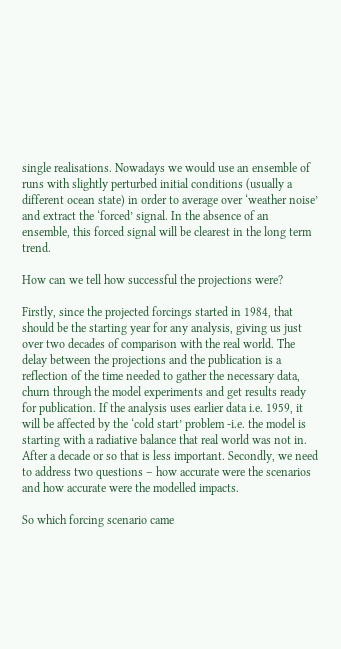single realisations. Nowadays we would use an ensemble of runs with slightly perturbed initial conditions (usually a different ocean state) in order to average over ‘weather noise’ and extract the ‘forced’ signal. In the absence of an ensemble, this forced signal will be clearest in the long term trend.

How can we tell how successful the projections were?

Firstly, since the projected forcings started in 1984, that should be the starting year for any analysis, giving us just over two decades of comparison with the real world. The delay between the projections and the publication is a reflection of the time needed to gather the necessary data, churn through the model experiments and get results ready for publication. If the analysis uses earlier data i.e. 1959, it will be affected by the ‘cold start’ problem -i.e. the model is starting with a radiative balance that real world was not in. After a decade or so that is less important. Secondly, we need to address two questions – how accurate were the scenarios and how accurate were the modelled impacts.

So which forcing scenario came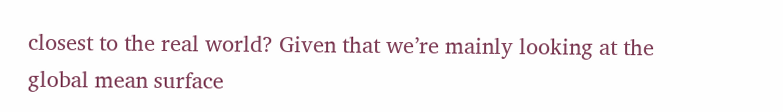closest to the real world? Given that we’re mainly looking at the global mean surface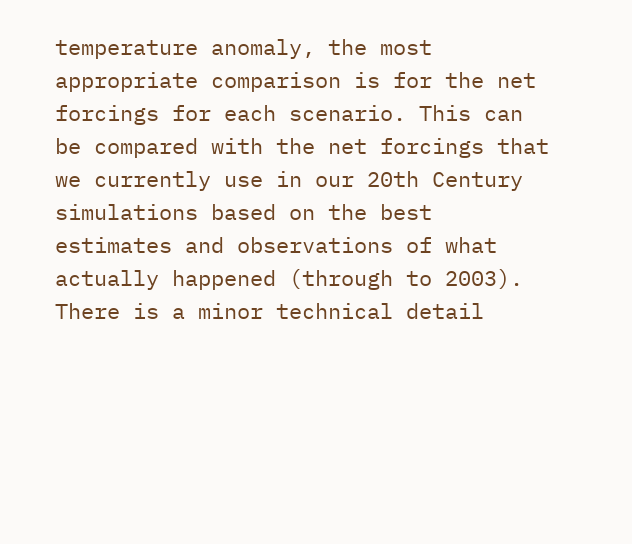temperature anomaly, the most appropriate comparison is for the net forcings for each scenario. This can be compared with the net forcings that we currently use in our 20th Century simulations based on the best estimates and observations of what actually happened (through to 2003). There is a minor technical detail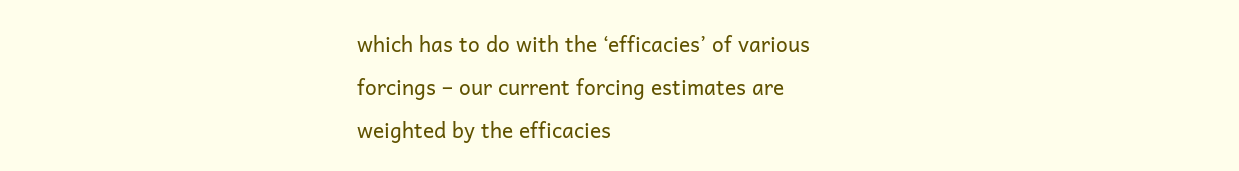which has to do with the ‘efficacies’ of various forcings – our current forcing estimates are weighted by the efficacies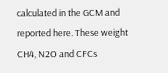calculated in the GCM and reported here. These weight CH4, N2O and CFCs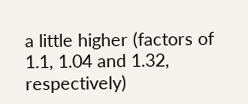a little higher (factors of 1.1, 1.04 and 1.32, respectively)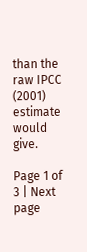than the raw IPCC (2001) estimate would give.

Page 1 of 3 | Next page